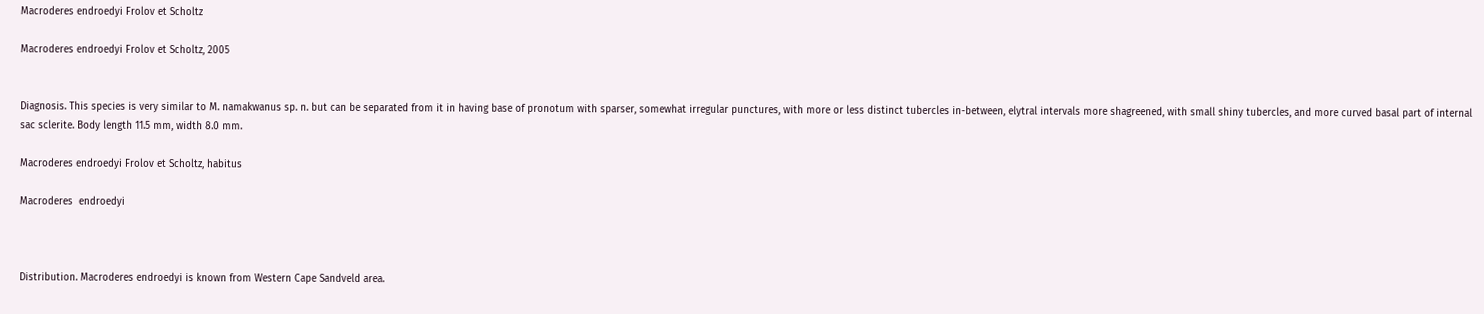Macroderes endroedyi Frolov et Scholtz

Macroderes endroedyi Frolov et Scholtz, 2005


Diagnosis. This species is very similar to M. namakwanus sp. n. but can be separated from it in having base of pronotum with sparser, somewhat irregular punctures, with more or less distinct tubercles in-between, elytral intervals more shagreened, with small shiny tubercles, and more curved basal part of internal sac sclerite. Body length 11.5 mm, width 8.0 mm.

Macroderes endroedyi Frolov et Scholtz, habitus

Macroderes  endroedyi



Distribution. Macroderes endroedyi is known from Western Cape Sandveld area.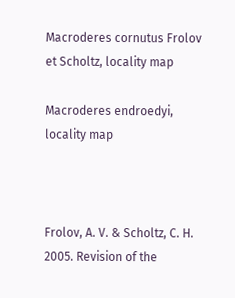Macroderes cornutus Frolov et Scholtz, locality map

Macroderes endroedyi, locality map



Frolov, A. V. & Scholtz, C. H. 2005. Revision of the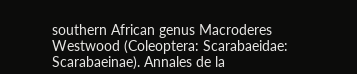southern African genus Macroderes Westwood (Coleoptera: Scarabaeidae: Scarabaeinae). Annales de la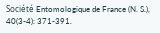Société Entomologique de France (N. S.), 40(3-4): 371-391.